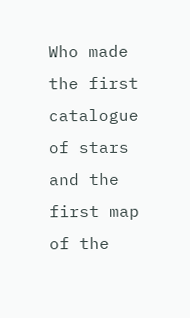Who made the first catalogue of stars and the first map of the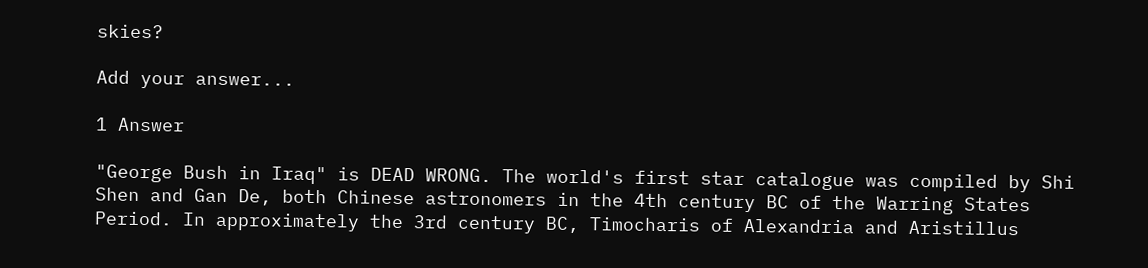skies?

Add your answer...

1 Answer

"George Bush in Iraq" is DEAD WRONG. The world's first star catalogue was compiled by Shi Shen and Gan De, both Chinese astronomers in the 4th century BC of the Warring States Period. In approximately the 3rd century BC, Timocharis of Alexandria and Aristillus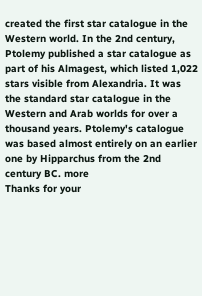created the first star catalogue in the Western world. In the 2nd century, Ptolemy published a star catalogue as part of his Almagest, which listed 1,022 stars visible from Alexandria. It was the standard star catalogue in the Western and Arab worlds for over a thousand years. Ptolemy's catalogue was based almost entirely on an earlier one by Hipparchus from the 2nd century BC. more
Thanks for your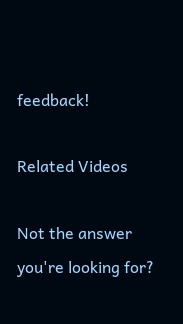feedback!

Related Videos

Not the answer you're looking for?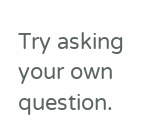Try asking your own question.